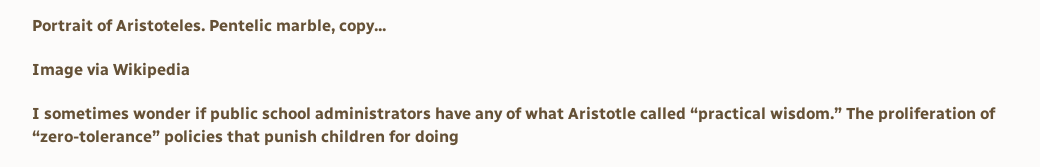Portrait of Aristoteles. Pentelic marble, copy...

Image via Wikipedia

I sometimes wonder if public school administrators have any of what Aristotle called “practical wisdom.” The proliferation of “zero-tolerance” policies that punish children for doing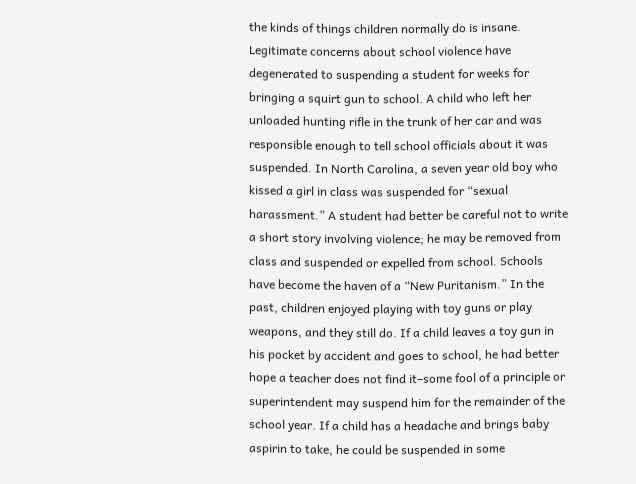the kinds of things children normally do is insane.  Legitimate concerns about school violence have degenerated to suspending a student for weeks for bringing a squirt gun to school. A child who left her unloaded hunting rifle in the trunk of her car and was responsible enough to tell school officials about it was suspended. In North Carolina, a seven year old boy who kissed a girl in class was suspended for “sexual harassment.” A student had better be careful not to write a short story involving violence; he may be removed from class and suspended or expelled from school. Schools have become the haven of a “New Puritanism.” In the past, children enjoyed playing with toy guns or play weapons, and they still do. If a child leaves a toy gun in his pocket by accident and goes to school, he had better hope a teacher does not find it–some fool of a principle or superintendent may suspend him for the remainder of the school year. If a child has a headache and brings baby aspirin to take, he could be suspended in some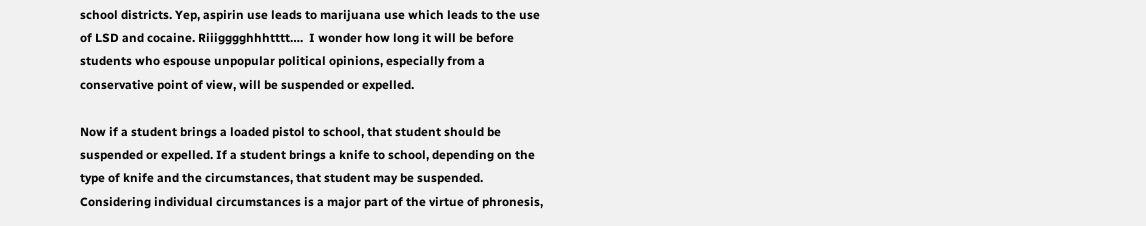school districts. Yep, aspirin use leads to marijuana use which leads to the use of LSD and cocaine. Riiigggghhhtttt….  I wonder how long it will be before students who espouse unpopular political opinions, especially from a conservative point of view, will be suspended or expelled.

Now if a student brings a loaded pistol to school, that student should be suspended or expelled. If a student brings a knife to school, depending on the type of knife and the circumstances, that student may be suspended. Considering individual circumstances is a major part of the virtue of phronesis,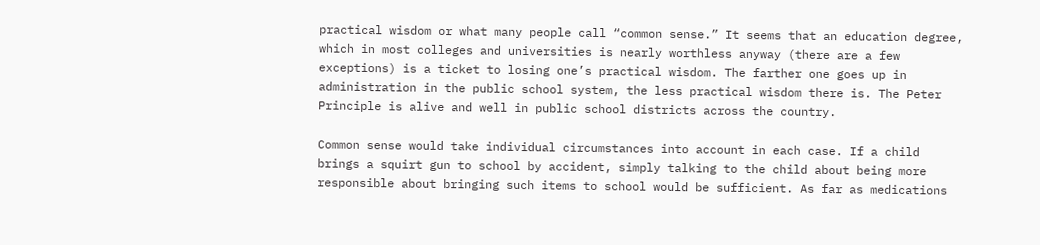practical wisdom or what many people call “common sense.” It seems that an education degree, which in most colleges and universities is nearly worthless anyway (there are a few exceptions) is a ticket to losing one’s practical wisdom. The farther one goes up in administration in the public school system, the less practical wisdom there is. The Peter Principle is alive and well in public school districts across the country.

Common sense would take individual circumstances into account in each case. If a child brings a squirt gun to school by accident, simply talking to the child about being more responsible about bringing such items to school would be sufficient. As far as medications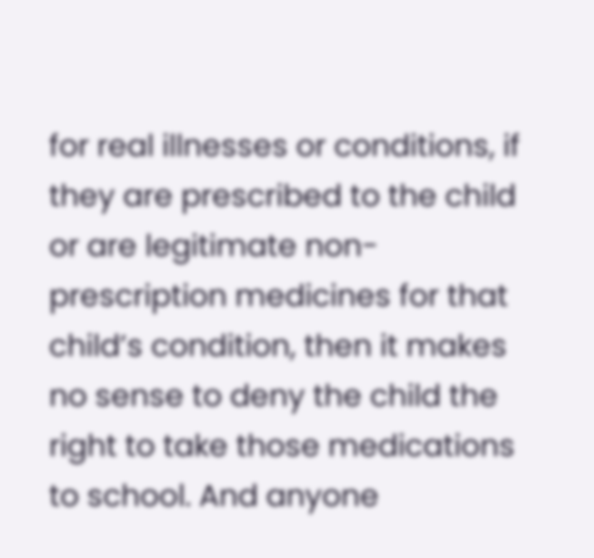for real illnesses or conditions, if they are prescribed to the child or are legitimate non-prescription medicines for that child’s condition, then it makes no sense to deny the child the right to take those medications to school. And anyone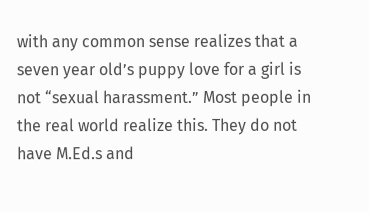with any common sense realizes that a seven year old’s puppy love for a girl is not “sexual harassment.” Most people in the real world realize this. They do not have M.Ed.s and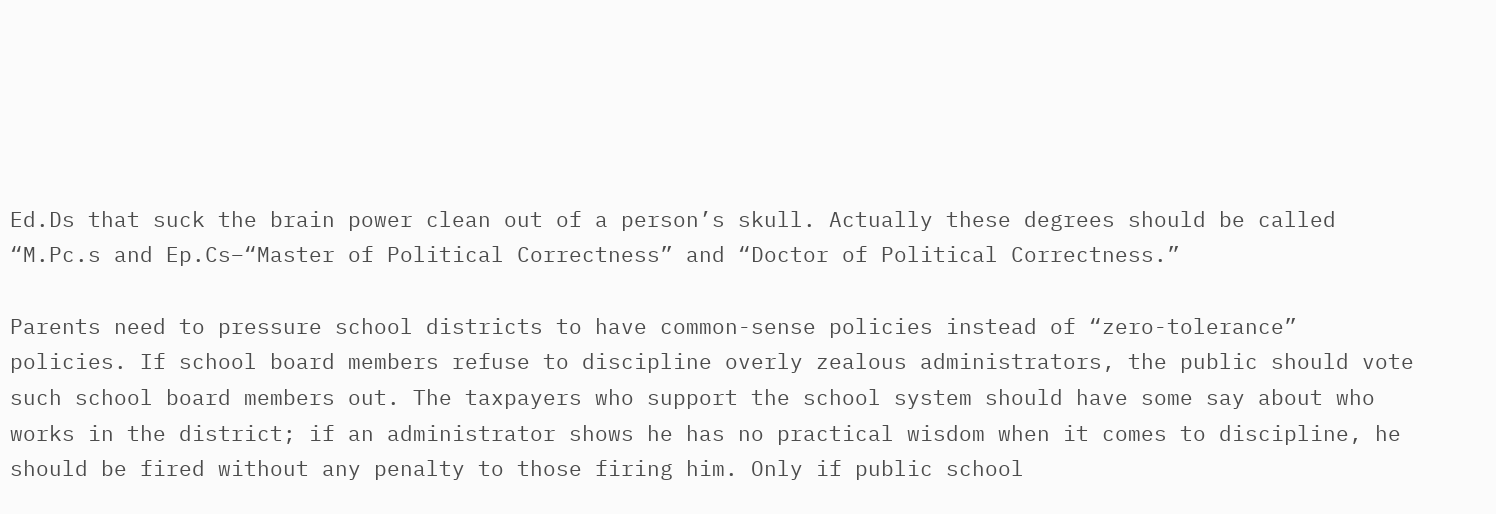Ed.Ds that suck the brain power clean out of a person’s skull. Actually these degrees should be called “M.Pc.s and Ep.Cs–“Master of Political Correctness” and “Doctor of Political Correctness.”

Parents need to pressure school districts to have common-sense policies instead of “zero-tolerance” policies. If school board members refuse to discipline overly zealous administrators, the public should vote such school board members out. The taxpayers who support the school system should have some say about who works in the district; if an administrator shows he has no practical wisdom when it comes to discipline, he should be fired without any penalty to those firing him. Only if public school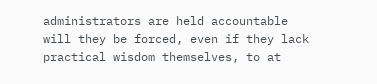administrators are held accountable will they be forced, even if they lack practical wisdom themselves, to at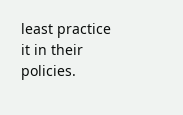least practice it in their policies.